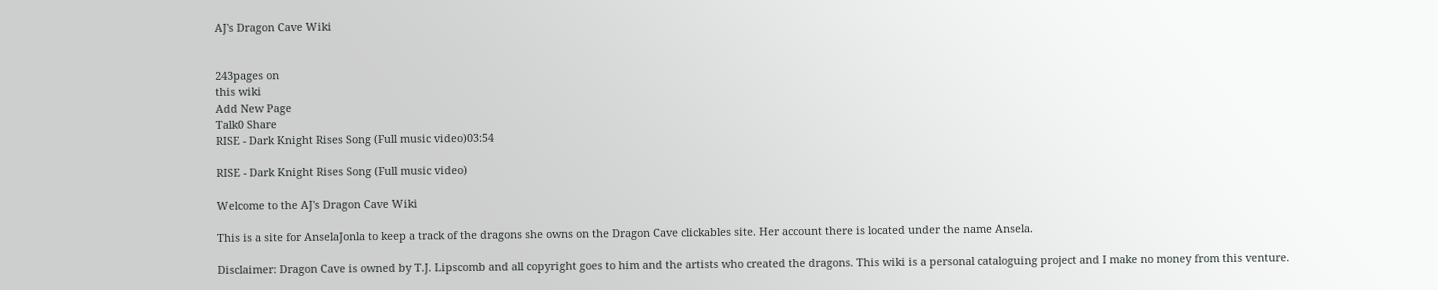AJ's Dragon Cave Wiki


243pages on
this wiki
Add New Page
Talk0 Share
RISE - Dark Knight Rises Song (Full music video)03:54

RISE - Dark Knight Rises Song (Full music video)

Welcome to the AJ's Dragon Cave Wiki

This is a site for AnselaJonla to keep a track of the dragons she owns on the Dragon Cave clickables site. Her account there is located under the name Ansela.

Disclaimer: Dragon Cave is owned by T.J. Lipscomb and all copyright goes to him and the artists who created the dragons. This wiki is a personal cataloguing project and I make no money from this venture.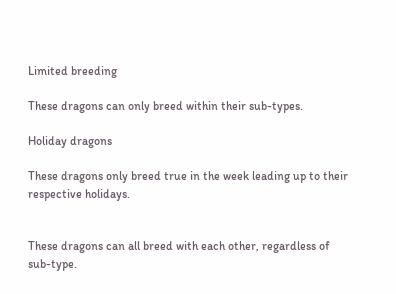Limited breeding

These dragons can only breed within their sub-types.

Holiday dragons

These dragons only breed true in the week leading up to their respective holidays.


These dragons can all breed with each other, regardless of sub-type.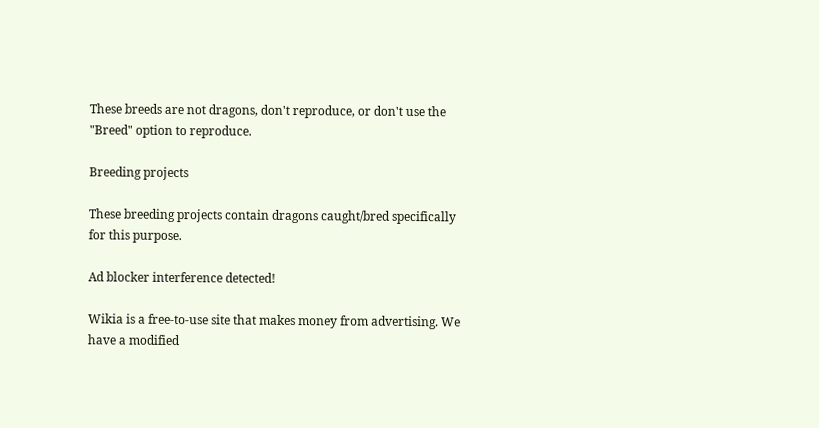These breeds are not dragons, don't reproduce, or don't use the "Breed" option to reproduce.

Breeding projects

These breeding projects contain dragons caught/bred specifically for this purpose.

Ad blocker interference detected!

Wikia is a free-to-use site that makes money from advertising. We have a modified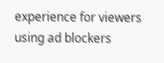experience for viewers using ad blockers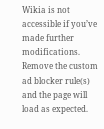Wikia is not accessible if you’ve made further modifications. Remove the custom ad blocker rule(s) and the page will load as expected.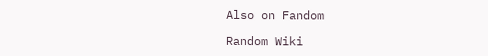Also on Fandom

Random Wiki